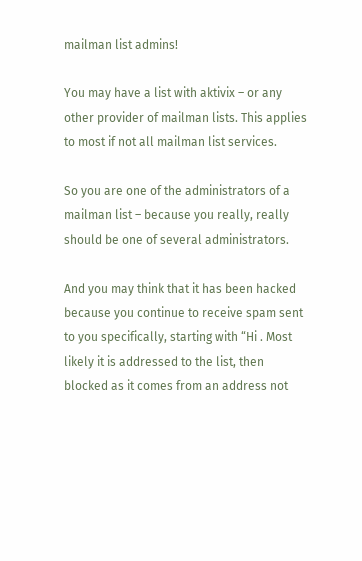mailman list admins!

You may have a list with aktivix – or any other provider of mailman lists. This applies to most if not all mailman list services.

So you are one of the administrators of a mailman list – because you really, really should be one of several administrators.

And you may think that it has been hacked because you continue to receive spam sent to you specifically, starting with “Hi . Most likely it is addressed to the list, then blocked as it comes from an address not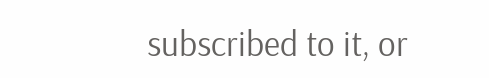subscribed to it, or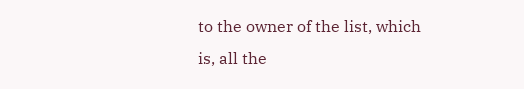to the owner of the list, which is, all the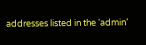addresses listed in the ‘admin’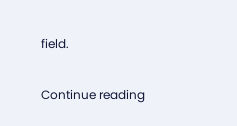field.

Continue reading